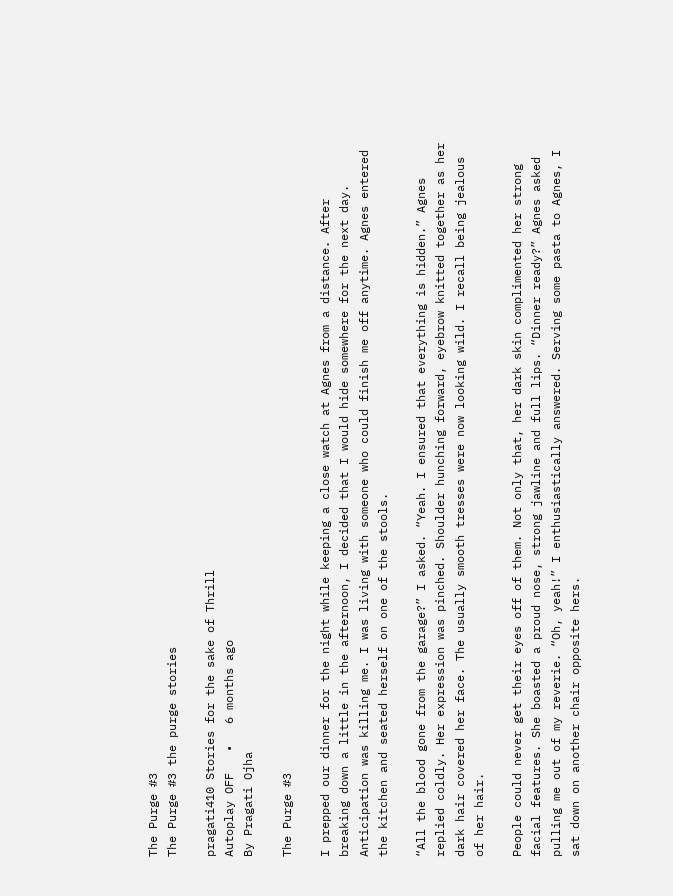The Purge #3
The Purge #3 the purge stories

pragati410 Stories for the sake of Thrill
Autoplay OFF   •   6 months ago
By Pragati Ojha

The Purge #3

I prepped our dinner for the night while keeping a close watch at Agnes from a distance. After breaking down a little in the afternoon, I decided that I would hide somewhere for the next day. Anticipation was killing me. I was living with someone who could finish me off anytime. Agnes entered the kitchen and seated herself on one of the stools.

“All the blood gone from the garage?” I asked. “Yeah. I ensured that everything is hidden.” Agnes replied coldly. Her expression was pinched. Shoulder hunching forward, eyebrow knitted together as her dark hair covered her face. The usually smooth tresses were now looking wild. I recall being jealous of her hair.

People could never get their eyes off of them. Not only that, her dark skin complimented her strong facial features. She boasted a proud nose, strong jawline and full lips. “Dinner ready?” Agnes asked pulling me out of my reverie. “Oh, yeah!” I enthusiastically answered. Serving some pasta to Agnes, I sat down on another chair opposite hers.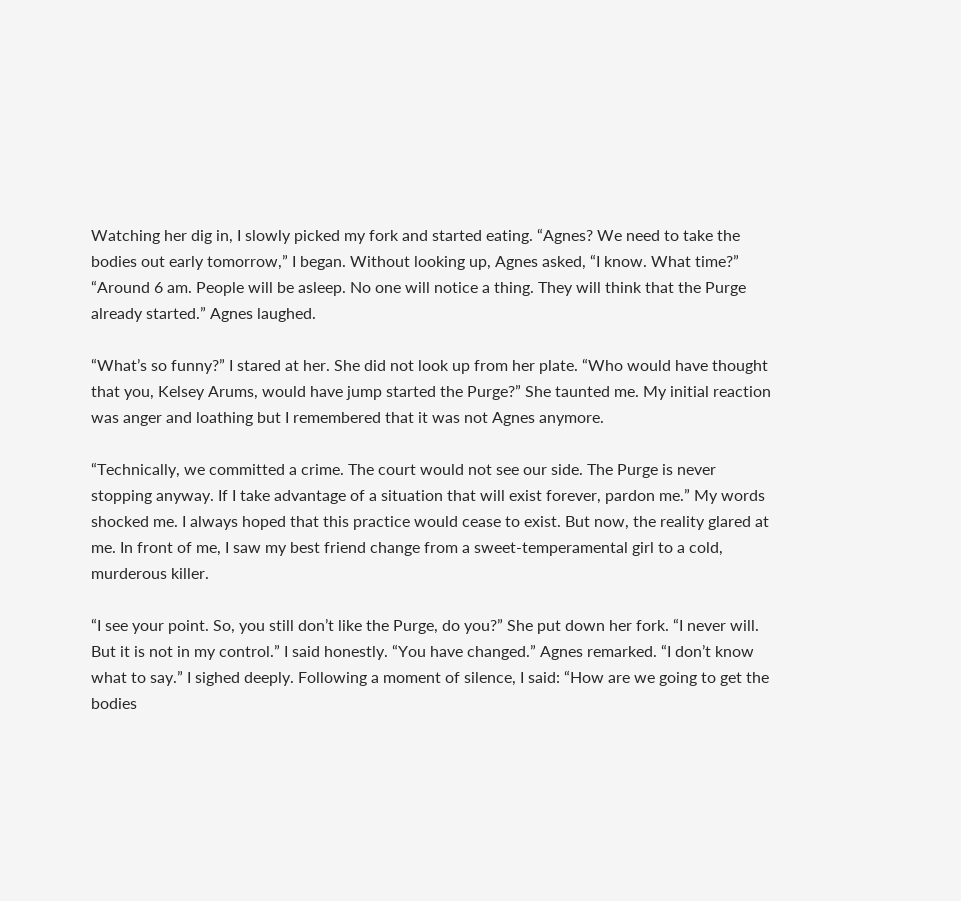Watching her dig in, I slowly picked my fork and started eating. “Agnes? We need to take the bodies out early tomorrow,” I began. Without looking up, Agnes asked, “I know. What time?” “Around 6 am. People will be asleep. No one will notice a thing. They will think that the Purge already started.” Agnes laughed.

“What’s so funny?” I stared at her. She did not look up from her plate. “Who would have thought that you, Kelsey Arums, would have jump started the Purge?” She taunted me. My initial reaction was anger and loathing but I remembered that it was not Agnes anymore.

“Technically, we committed a crime. The court would not see our side. The Purge is never stopping anyway. If I take advantage of a situation that will exist forever, pardon me.” My words shocked me. I always hoped that this practice would cease to exist. But now, the reality glared at me. In front of me, I saw my best friend change from a sweet-temperamental girl to a cold, murderous killer.

“I see your point. So, you still don’t like the Purge, do you?” She put down her fork. “I never will. But it is not in my control.” I said honestly. “You have changed.” Agnes remarked. “I don’t know what to say.” I sighed deeply. Following a moment of silence, I said: “How are we going to get the bodies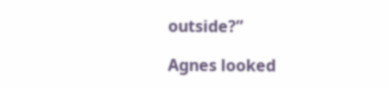outside?”

Agnes looked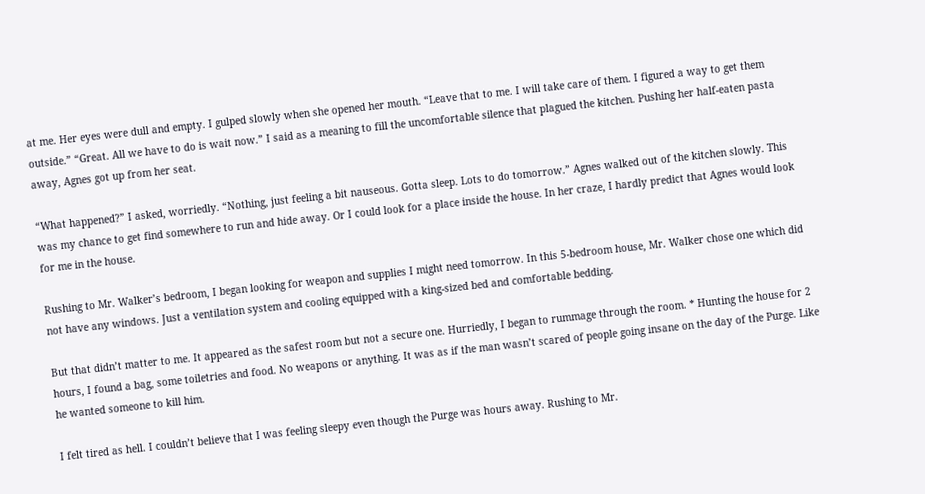at me. Her eyes were dull and empty. I gulped slowly when she opened her mouth. “Leave that to me. I will take care of them. I figured a way to get them outside.” “Great. All we have to do is wait now.” I said as a meaning to fill the uncomfortable silence that plagued the kitchen. Pushing her half-eaten pasta away, Agnes got up from her seat.

“What happened?” I asked, worriedly. “Nothing, just feeling a bit nauseous. Gotta sleep. Lots to do tomorrow.” Agnes walked out of the kitchen slowly. This was my chance to get find somewhere to run and hide away. Or I could look for a place inside the house. In her craze, I hardly predict that Agnes would look for me in the house.

Rushing to Mr. Walker’s bedroom, I began looking for weapon and supplies I might need tomorrow. In this 5-bedroom house, Mr. Walker chose one which did not have any windows. Just a ventilation system and cooling equipped with a king-sized bed and comfortable bedding.

But that didn’t matter to me. It appeared as the safest room but not a secure one. Hurriedly, I began to rummage through the room. * Hunting the house for 2 hours, I found a bag, some toiletries and food. No weapons or anything. It was as if the man wasn’t scared of people going insane on the day of the Purge. Like he wanted someone to kill him.

I felt tired as hell. I couldn’t believe that I was feeling sleepy even though the Purge was hours away. Rushing to Mr.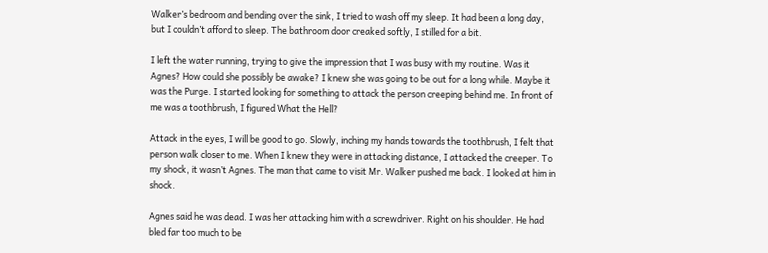Walker’s bedroom and bending over the sink, I tried to wash off my sleep. It had been a long day, but I couldn’t afford to sleep. The bathroom door creaked softly, I stilled for a bit.

I left the water running, trying to give the impression that I was busy with my routine. Was it Agnes? How could she possibly be awake? I knew she was going to be out for a long while. Maybe it was the Purge. I started looking for something to attack the person creeping behind me. In front of me was a toothbrush, I figured What the Hell?

Attack in the eyes, I will be good to go. Slowly, inching my hands towards the toothbrush, I felt that person walk closer to me. When I knew they were in attacking distance, I attacked the creeper. To my shock, it wasn’t Agnes. The man that came to visit Mr. Walker pushed me back. I looked at him in shock.

Agnes said he was dead. I was her attacking him with a screwdriver. Right on his shoulder. He had bled far too much to be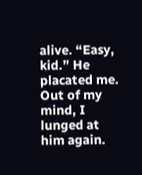alive. “Easy, kid.” He placated me. Out of my mind, I lunged at him again.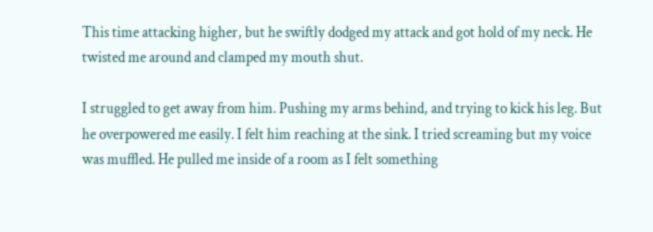This time attacking higher, but he swiftly dodged my attack and got hold of my neck. He twisted me around and clamped my mouth shut.

I struggled to get away from him. Pushing my arms behind, and trying to kick his leg. But he overpowered me easily. I felt him reaching at the sink. I tried screaming but my voice was muffled. He pulled me inside of a room as I felt something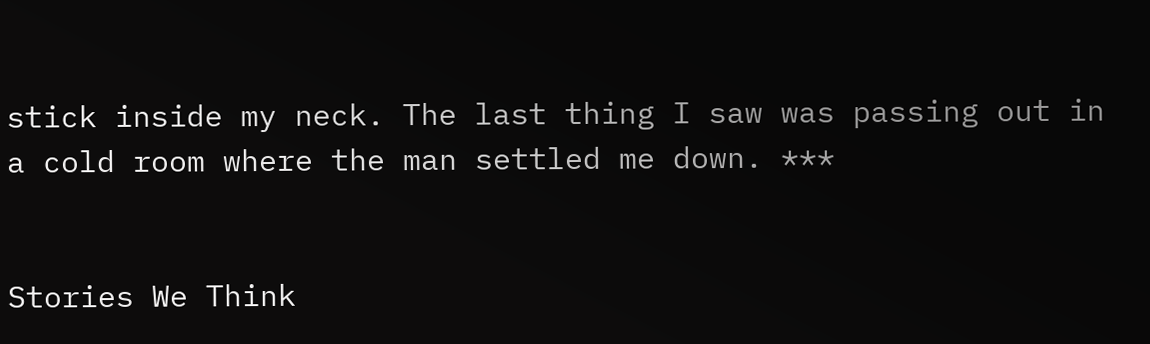stick inside my neck. The last thing I saw was passing out in a cold room where the man settled me down. ***


Stories We Think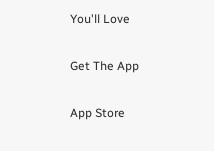You'll Love

Get The App

App Store